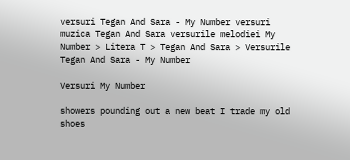versuri Tegan And Sara - My Number versuri muzica Tegan And Sara versurile melodiei My Number > Litera T > Tegan And Sara > Versurile Tegan And Sara - My Number

Versuri My Number

showers pounding out a new beat I trade my old shoes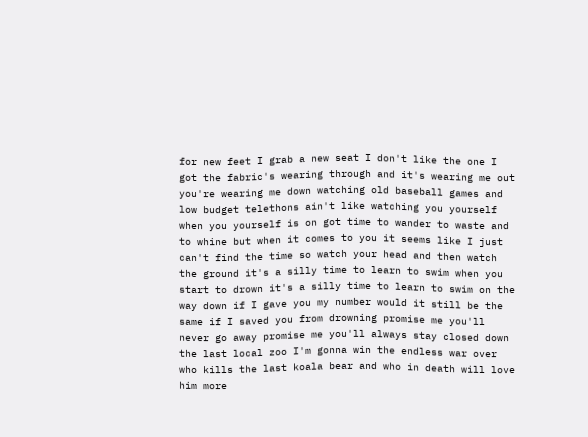for new feet I grab a new seat I don't like the one I got the fabric's wearing through and it's wearing me out you're wearing me down watching old baseball games and low budget telethons ain't like watching you yourself when you yourself is on got time to wander to waste and to whine but when it comes to you it seems like I just can't find the time so watch your head and then watch the ground it's a silly time to learn to swim when you start to drown it's a silly time to learn to swim on the way down if I gave you my number would it still be the same if I saved you from drowning promise me you'll never go away promise me you'll always stay closed down the last local zoo I'm gonna win the endless war over who kills the last koala bear and who in death will love him more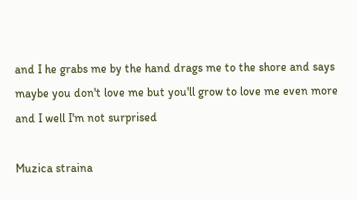and I he grabs me by the hand drags me to the shore and says maybe you don't love me but you'll grow to love me even more and I well I'm not surprised

Muzica straina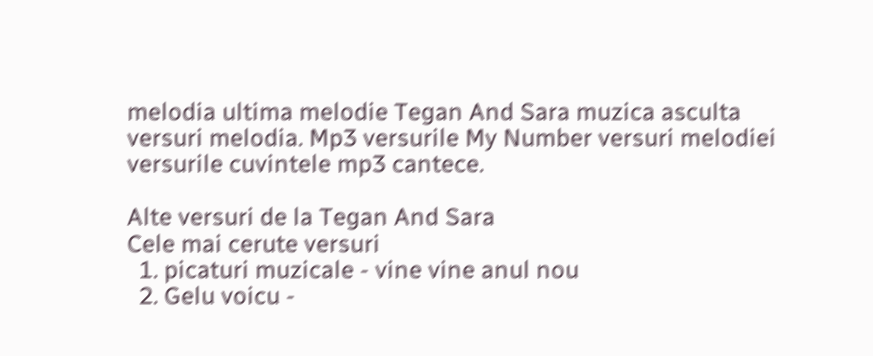melodia ultima melodie Tegan And Sara muzica asculta versuri melodia. Mp3 versurile My Number versuri melodiei versurile cuvintele mp3 cantece.

Alte versuri de la Tegan And Sara
Cele mai cerute versuri
  1. picaturi muzicale - vine vine anul nou
  2. Gelu voicu -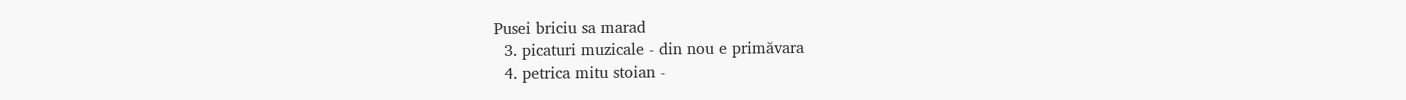Pusei briciu sa marad
  3. picaturi muzicale - din nou e primăvara
  4. petrica mitu stoian -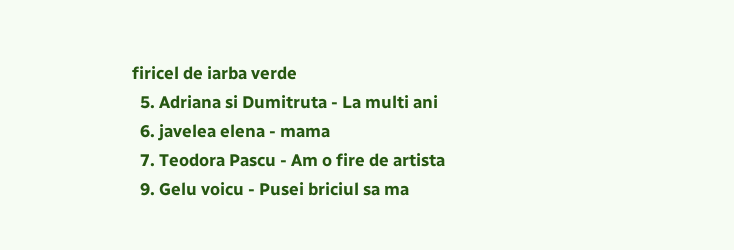firicel de iarba verde
  5. Adriana si Dumitruta - La multi ani
  6. javelea elena - mama
  7. Teodora Pascu - Am o fire de artista
  9. Gelu voicu - Pusei briciul sa ma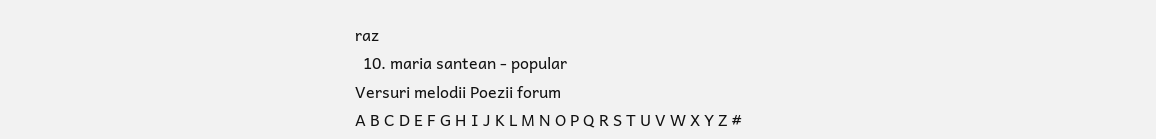raz
  10. maria santean - popular
Versuri melodii Poezii forum
A B C D E F G H I J K L M N O P Q R S T U V W X Y Z #